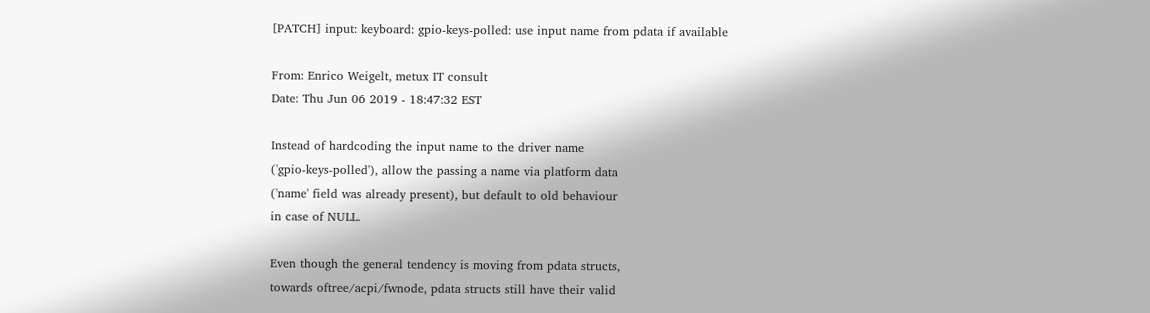[PATCH] input: keyboard: gpio-keys-polled: use input name from pdata if available

From: Enrico Weigelt, metux IT consult
Date: Thu Jun 06 2019 - 18:47:32 EST

Instead of hardcoding the input name to the driver name
('gpio-keys-polled'), allow the passing a name via platform data
('name' field was already present), but default to old behaviour
in case of NULL.

Even though the general tendency is moving from pdata structs,
towards oftree/acpi/fwnode, pdata structs still have their valid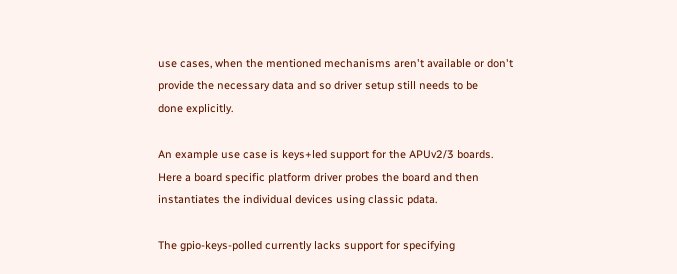use cases, when the mentioned mechanisms aren't available or don't
provide the necessary data and so driver setup still needs to be
done explicitly.

An example use case is keys+led support for the APUv2/3 boards.
Here a board specific platform driver probes the board and then
instantiates the individual devices using classic pdata.

The gpio-keys-polled currently lacks support for specifying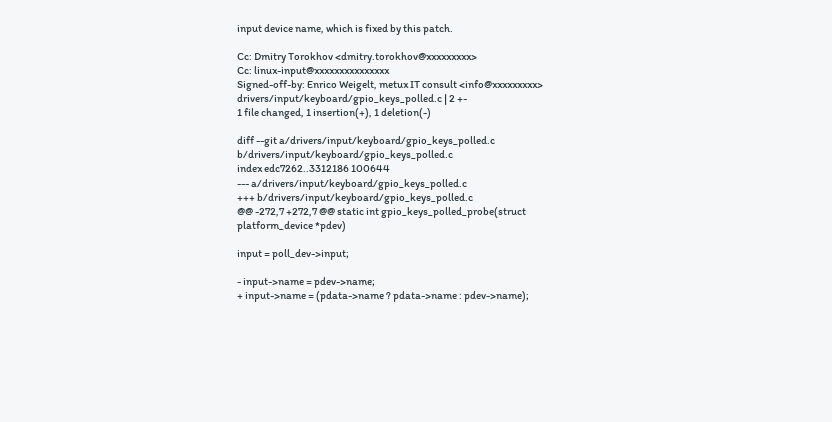input device name, which is fixed by this patch.

Cc: Dmitry Torokhov <dmitry.torokhov@xxxxxxxxx>
Cc: linux-input@xxxxxxxxxxxxxxx
Signed-off-by: Enrico Weigelt, metux IT consult <info@xxxxxxxxx>
drivers/input/keyboard/gpio_keys_polled.c | 2 +-
1 file changed, 1 insertion(+), 1 deletion(-)

diff --git a/drivers/input/keyboard/gpio_keys_polled.c b/drivers/input/keyboard/gpio_keys_polled.c
index edc7262..3312186 100644
--- a/drivers/input/keyboard/gpio_keys_polled.c
+++ b/drivers/input/keyboard/gpio_keys_polled.c
@@ -272,7 +272,7 @@ static int gpio_keys_polled_probe(struct platform_device *pdev)

input = poll_dev->input;

- input->name = pdev->name;
+ input->name = (pdata->name ? pdata->name : pdev->name);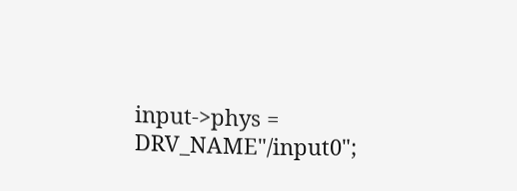input->phys = DRV_NAME"/input0";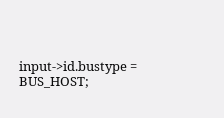input->id.bustype = BUS_HOST;